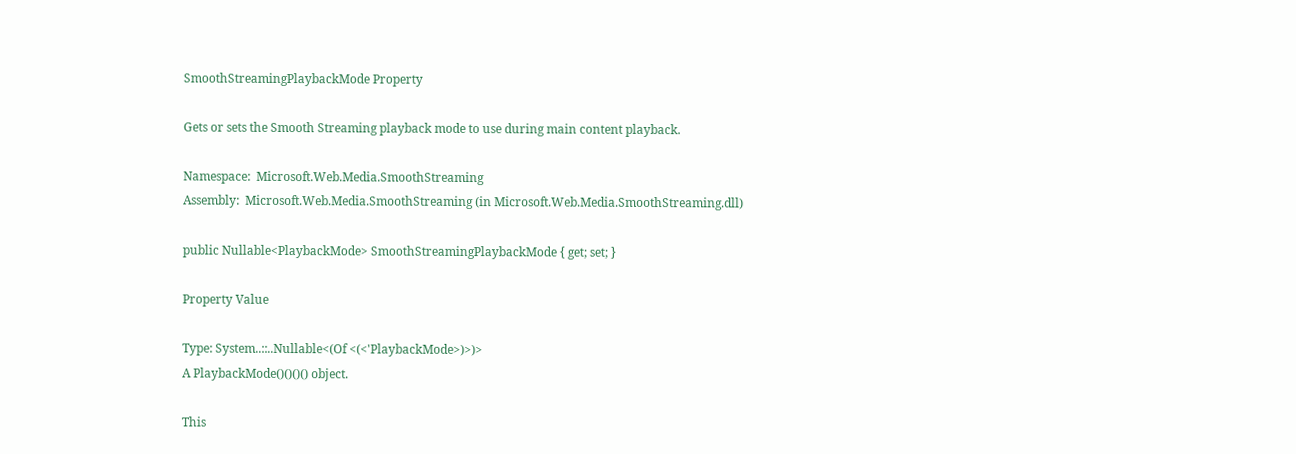SmoothStreamingPlaybackMode Property

Gets or sets the Smooth Streaming playback mode to use during main content playback.

Namespace:  Microsoft.Web.Media.SmoothStreaming
Assembly:  Microsoft.Web.Media.SmoothStreaming (in Microsoft.Web.Media.SmoothStreaming.dll)

public Nullable<PlaybackMode> SmoothStreamingPlaybackMode { get; set; }

Property Value

Type: System..::..Nullable<(Of <(<'PlaybackMode>)>)>
A PlaybackMode()()()() object.

This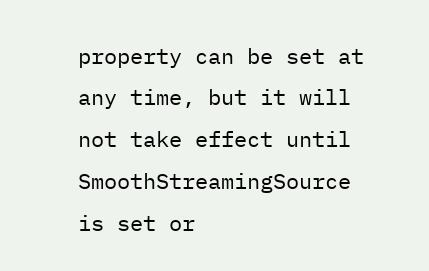property can be set at any time, but it will not take effect until SmoothStreamingSource is set or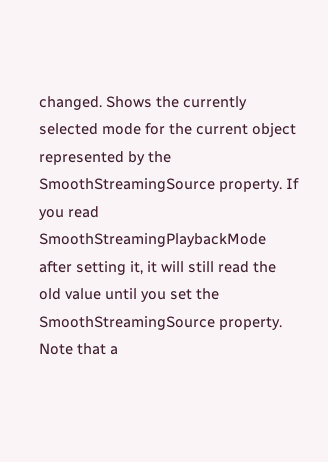changed. Shows the currently selected mode for the current object represented by the SmoothStreamingSource property. If you read SmoothStreamingPlaybackMode after setting it, it will still read the old value until you set the SmoothStreamingSource property. Note that a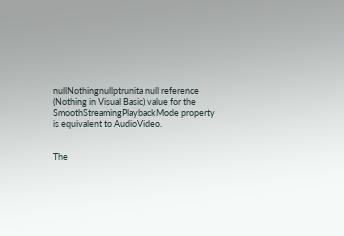nullNothingnullptrunita null reference (Nothing in Visual Basic) value for the SmoothStreamingPlaybackMode property is equivalent to AudioVideo.


The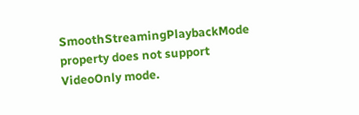SmoothStreamingPlaybackMode property does not support VideoOnly mode.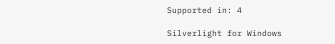Supported in: 4

Silverlight for Windows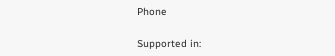Phone

Supported in: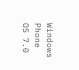Windows Phone OS 7.0